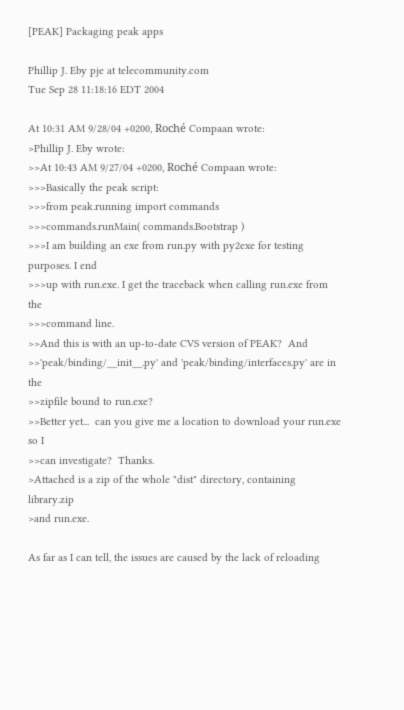[PEAK] Packaging peak apps

Phillip J. Eby pje at telecommunity.com
Tue Sep 28 11:18:16 EDT 2004

At 10:31 AM 9/28/04 +0200, Roché Compaan wrote:
>Phillip J. Eby wrote:
>>At 10:43 AM 9/27/04 +0200, Roché Compaan wrote:
>>>Basically the peak script:
>>>from peak.running import commands
>>>commands.runMain( commands.Bootstrap )
>>>I am building an exe from run.py with py2exe for testing purposes. I end
>>>up with run.exe. I get the traceback when calling run.exe from the
>>>command line.
>>And this is with an up-to-date CVS version of PEAK?  And
>>'peak/binding/__init__.py' and 'peak/binding/interfaces.py' are in the
>>zipfile bound to run.exe?
>>Better yet...  can you give me a location to download your run.exe so I
>>can investigate?  Thanks.
>Attached is a zip of the whole "dist" directory, containing library.zip
>and run.exe.

As far as I can tell, the issues are caused by the lack of reloading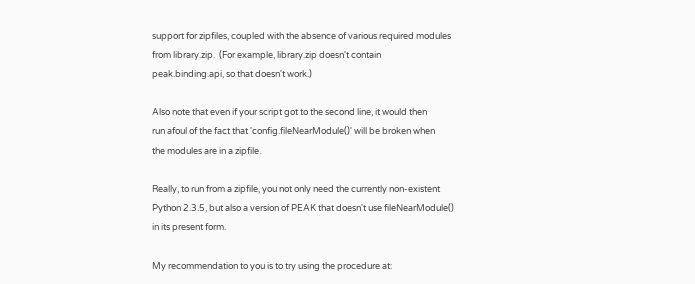support for zipfiles, coupled with the absence of various required modules
from library.zip.  (For example, library.zip doesn't contain
peak.binding.api, so that doesn't work.)

Also note that even if your script got to the second line, it would then
run afoul of the fact that 'config.fileNearModule()' will be broken when
the modules are in a zipfile.

Really, to run from a zipfile, you not only need the currently non-existent
Python 2.3.5, but also a version of PEAK that doesn't use fileNearModule()
in its present form.

My recommendation to you is to try using the procedure at: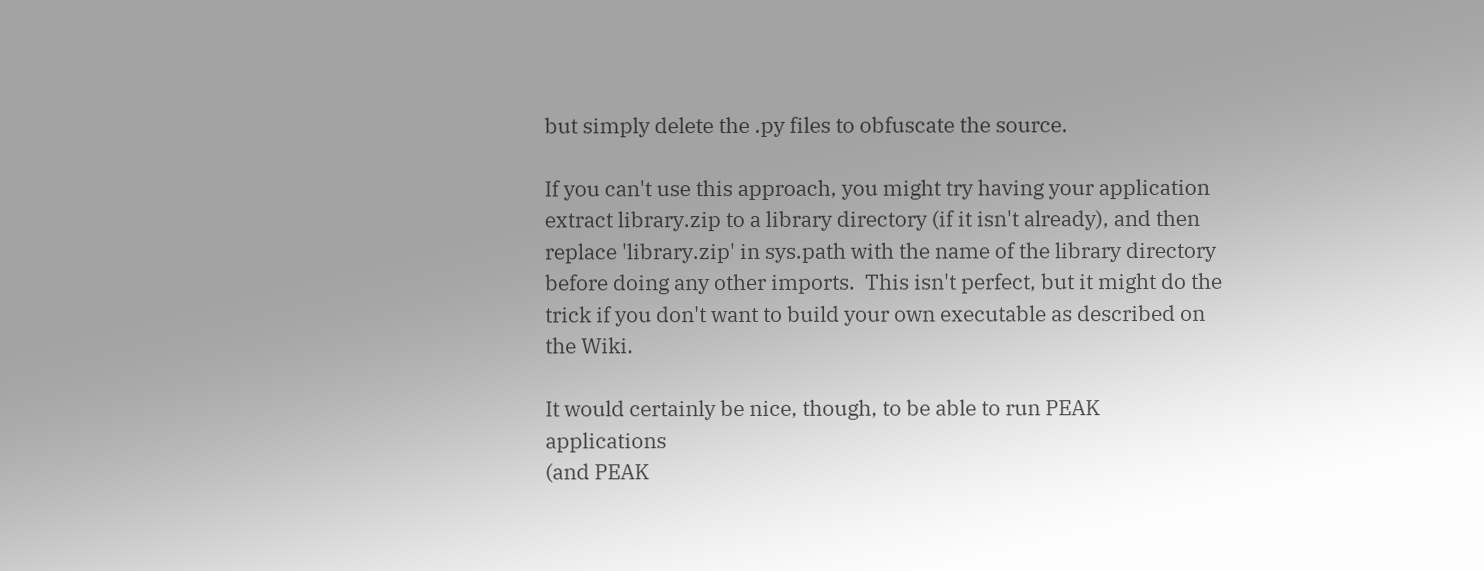but simply delete the .py files to obfuscate the source.

If you can't use this approach, you might try having your application
extract library.zip to a library directory (if it isn't already), and then
replace 'library.zip' in sys.path with the name of the library directory
before doing any other imports.  This isn't perfect, but it might do the
trick if you don't want to build your own executable as described on the Wiki.

It would certainly be nice, though, to be able to run PEAK applications
(and PEAK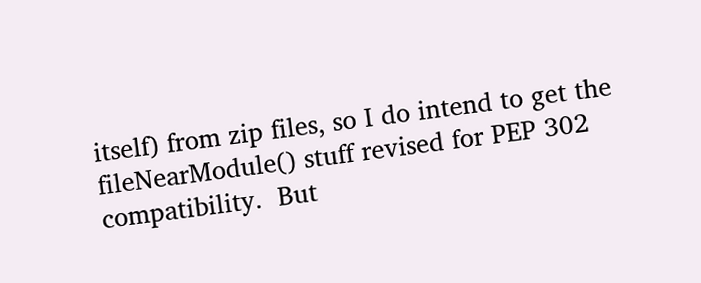itself) from zip files, so I do intend to get the
fileNearModule() stuff revised for PEP 302 compatibility.  But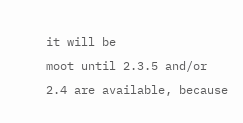it will be
moot until 2.3.5 and/or 2.4 are available, because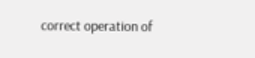correct operation of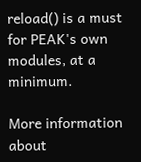reload() is a must for PEAK's own modules, at a minimum.

More information about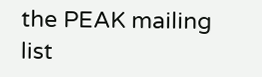the PEAK mailing list